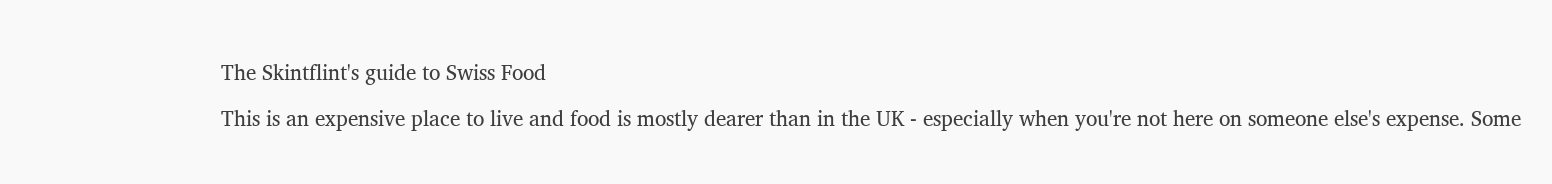The Skintflint's guide to Swiss Food

This is an expensive place to live and food is mostly dearer than in the UK - especially when you're not here on someone else's expense. Some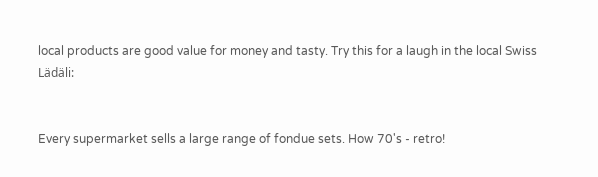local products are good value for money and tasty. Try this for a laugh in the local Swiss Lädäli:


Every supermarket sells a large range of fondue sets. How 70's - retro!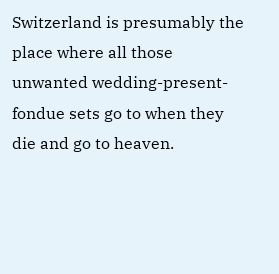Switzerland is presumably the place where all those unwanted wedding-present-fondue sets go to when they die and go to heaven.